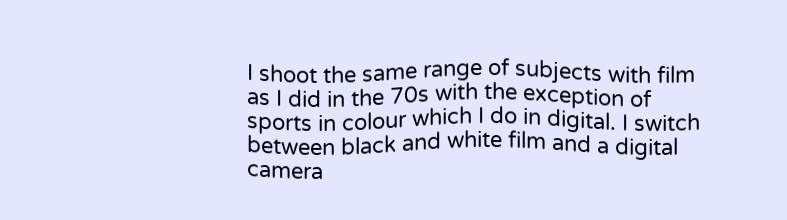I shoot the same range of subjects with film as I did in the 70s with the exception of sports in colour which I do in digital. I switch between black and white film and a digital camera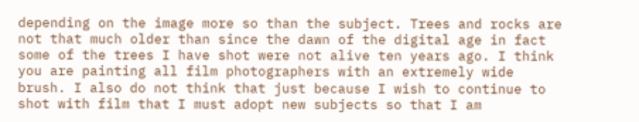depending on the image more so than the subject. Trees and rocks are not that much older than since the dawn of the digital age in fact some of the trees I have shot were not alive ten years ago. I think you are painting all film photographers with an extremely wide brush. I also do not think that just because I wish to continue to shot with film that I must adopt new subjects so that I am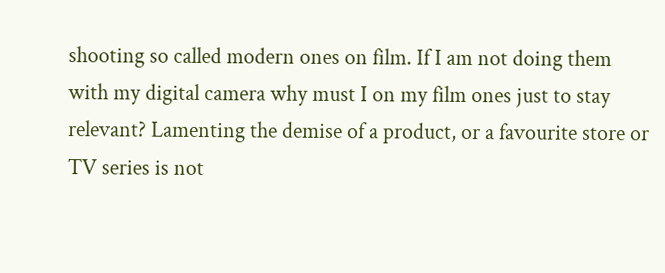shooting so called modern ones on film. If I am not doing them with my digital camera why must I on my film ones just to stay relevant? Lamenting the demise of a product, or a favourite store or TV series is not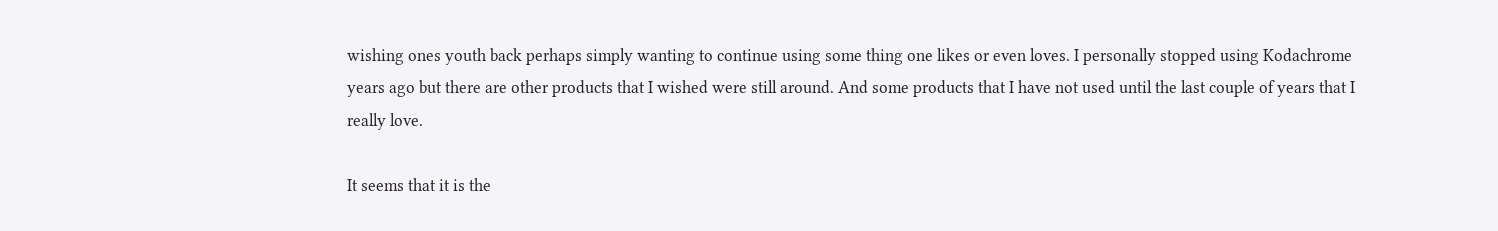wishing ones youth back perhaps simply wanting to continue using some thing one likes or even loves. I personally stopped using Kodachrome years ago but there are other products that I wished were still around. And some products that I have not used until the last couple of years that I really love.

It seems that it is the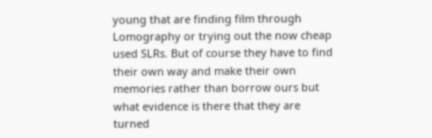young that are finding film through Lomography or trying out the now cheap used SLRs. But of course they have to find their own way and make their own memories rather than borrow ours but what evidence is there that they are turned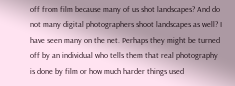off from film because many of us shot landscapes? And do not many digital photographers shoot landscapes as well? I have seen many on the net. Perhaps they might be turned off by an individual who tells them that real photography is done by film or how much harder things used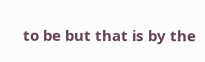to be but that is by the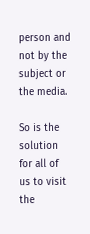person and not by the subject or the media.

So is the solution for all of us to visit the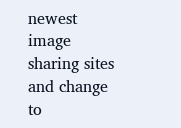newest image sharing sites and change to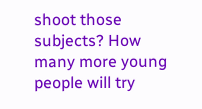shoot those subjects? How many more young people will try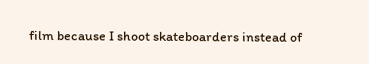film because I shoot skateboarders instead of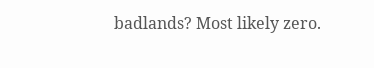badlands? Most likely zero.